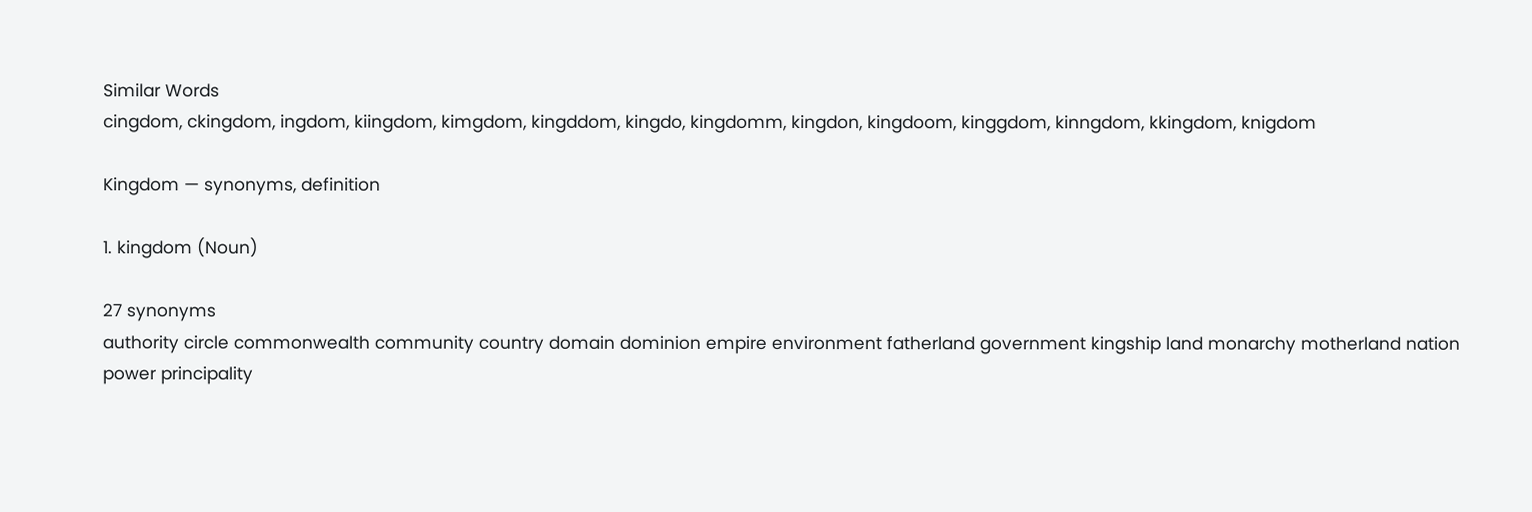Similar Words
cingdom, ckingdom, ingdom, kiingdom, kimgdom, kingddom, kingdo, kingdomm, kingdon, kingdoom, kinggdom, kinngdom, kkingdom, knigdom

Kingdom — synonyms, definition

1. kingdom (Noun)

27 synonyms
authority circle commonwealth community country domain dominion empire environment fatherland government kingship land monarchy motherland nation power principality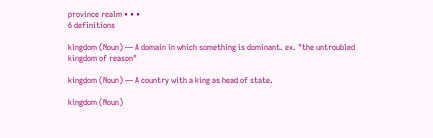province realm • • •
6 definitions

kingdom (Noun) — A domain in which something is dominant. ex. "the untroubled kingdom of reason"

kingdom (Noun) — A country with a king as head of state.

kingdom (Noun)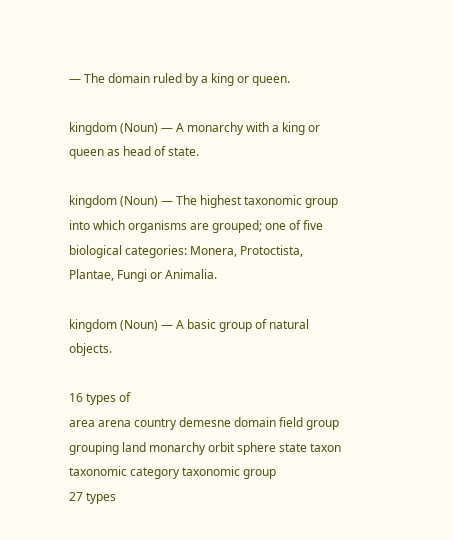— The domain ruled by a king or queen.

kingdom (Noun) — A monarchy with a king or queen as head of state.

kingdom (Noun) — The highest taxonomic group into which organisms are grouped; one of five biological categories: Monera, Protoctista, Plantae, Fungi or Animalia.

kingdom (Noun) — A basic group of natural objects.

16 types of
area arena country demesne domain field group grouping land monarchy orbit sphere state taxon taxonomic category taxonomic group
27 types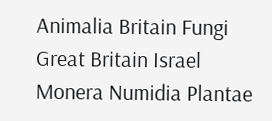Animalia Britain Fungi Great Britain Israel Monera Numidia Plantae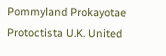Pommyland Prokayotae Protoctista U.K. United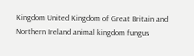Kingdom United Kingdom of Great Britain and Northern Ireland animal kingdom fungus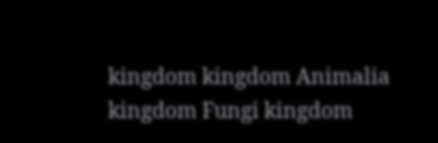kingdom kingdom Animalia kingdom Fungi kingdom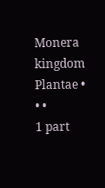Monera kingdom Plantae • • •
1 part